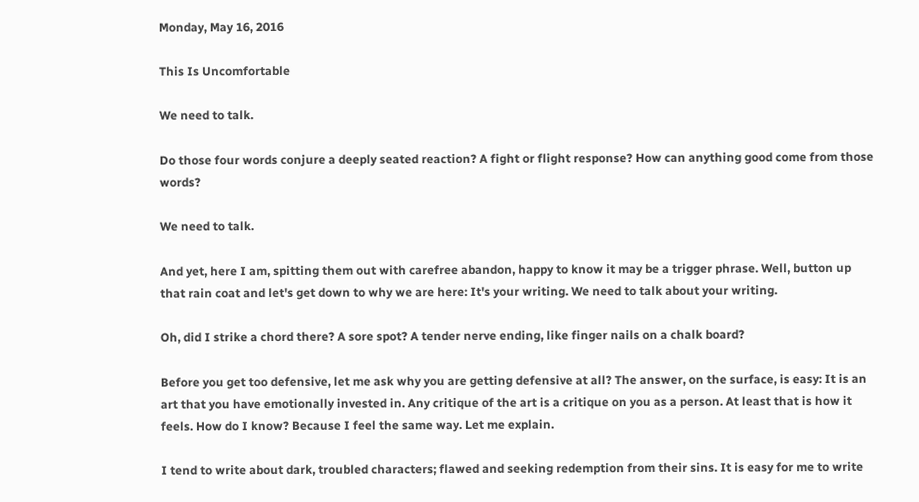Monday, May 16, 2016

This Is Uncomfortable

We need to talk.

Do those four words conjure a deeply seated reaction? A fight or flight response? How can anything good come from those words?

We need to talk.

And yet, here I am, spitting them out with carefree abandon, happy to know it may be a trigger phrase. Well, button up that rain coat and let's get down to why we are here: It's your writing. We need to talk about your writing.

Oh, did I strike a chord there? A sore spot? A tender nerve ending, like finger nails on a chalk board?

Before you get too defensive, let me ask why you are getting defensive at all? The answer, on the surface, is easy: It is an art that you have emotionally invested in. Any critique of the art is a critique on you as a person. At least that is how it feels. How do I know? Because I feel the same way. Let me explain.

I tend to write about dark, troubled characters; flawed and seeking redemption from their sins. It is easy for me to write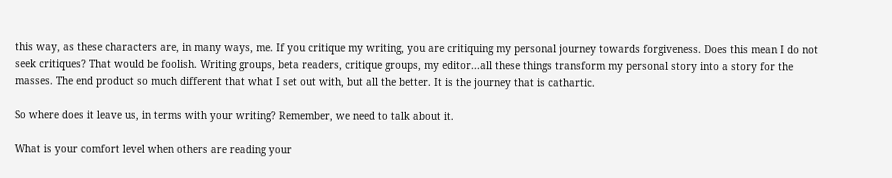this way, as these characters are, in many ways, me. If you critique my writing, you are critiquing my personal journey towards forgiveness. Does this mean I do not seek critiques? That would be foolish. Writing groups, beta readers, critique groups, my editor...all these things transform my personal story into a story for the masses. The end product so much different that what I set out with, but all the better. It is the journey that is cathartic.

So where does it leave us, in terms with your writing? Remember, we need to talk about it.

What is your comfort level when others are reading your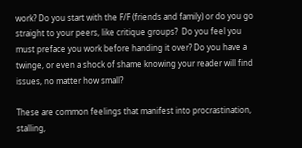work? Do you start with the F/F (friends and family) or do you go straight to your peers, like critique groups?  Do you feel you must preface you work before handing it over? Do you have a twinge, or even a shock of shame knowing your reader will find issues, no matter how small?

These are common feelings that manifest into procrastination, stalling,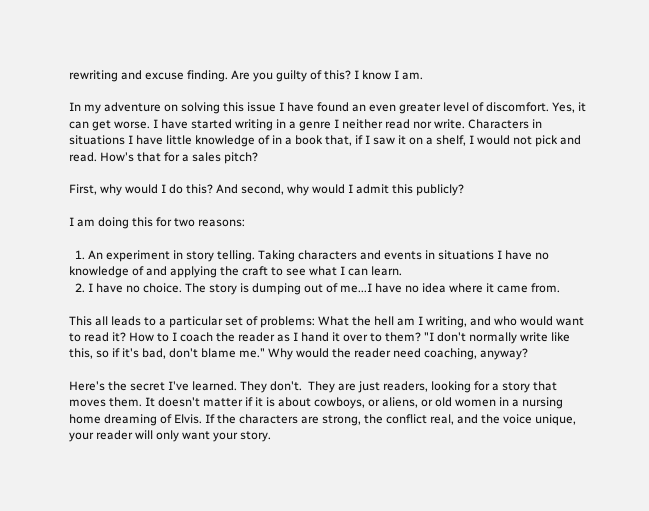rewriting and excuse finding. Are you guilty of this? I know I am.

In my adventure on solving this issue I have found an even greater level of discomfort. Yes, it can get worse. I have started writing in a genre I neither read nor write. Characters in situations I have little knowledge of in a book that, if I saw it on a shelf, I would not pick and read. How's that for a sales pitch?

First, why would I do this? And second, why would I admit this publicly?

I am doing this for two reasons:

  1. An experiment in story telling. Taking characters and events in situations I have no knowledge of and applying the craft to see what I can learn.
  2. I have no choice. The story is dumping out of me...I have no idea where it came from.

This all leads to a particular set of problems: What the hell am I writing, and who would want to read it? How to I coach the reader as I hand it over to them? "I don't normally write like this, so if it's bad, don't blame me." Why would the reader need coaching, anyway?

Here's the secret I've learned. They don't.  They are just readers, looking for a story that moves them. It doesn't matter if it is about cowboys, or aliens, or old women in a nursing home dreaming of Elvis. If the characters are strong, the conflict real, and the voice unique, your reader will only want your story.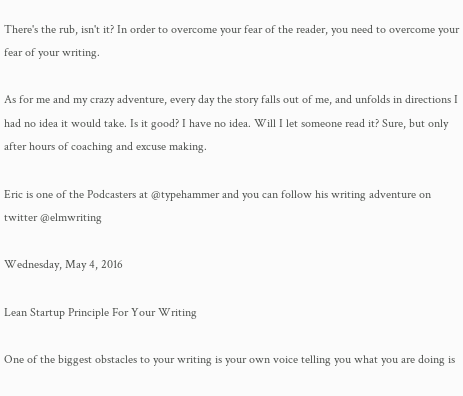There's the rub, isn't it? In order to overcome your fear of the reader, you need to overcome your fear of your writing.

As for me and my crazy adventure, every day the story falls out of me, and unfolds in directions I had no idea it would take. Is it good? I have no idea. Will I let someone read it? Sure, but only after hours of coaching and excuse making.

Eric is one of the Podcasters at @typehammer and you can follow his writing adventure on twitter @elmwriting

Wednesday, May 4, 2016

Lean Startup Principle For Your Writing

One of the biggest obstacles to your writing is your own voice telling you what you are doing is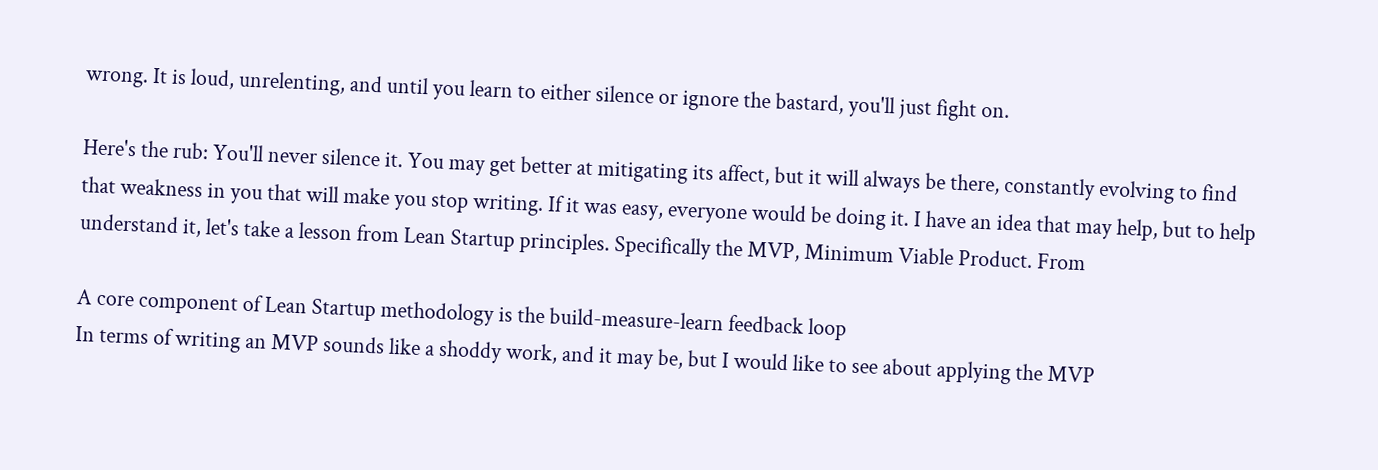wrong. It is loud, unrelenting, and until you learn to either silence or ignore the bastard, you'll just fight on.

Here's the rub: You'll never silence it. You may get better at mitigating its affect, but it will always be there, constantly evolving to find that weakness in you that will make you stop writing. If it was easy, everyone would be doing it. I have an idea that may help, but to help understand it, let's take a lesson from Lean Startup principles. Specifically the MVP, Minimum Viable Product. From

A core component of Lean Startup methodology is the build-measure-learn feedback loop
In terms of writing an MVP sounds like a shoddy work, and it may be, but I would like to see about applying the MVP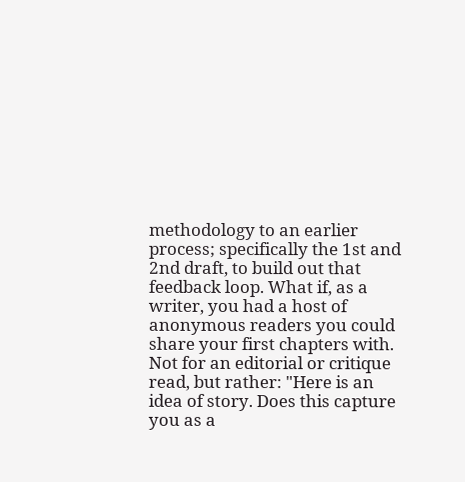methodology to an earlier process; specifically the 1st and 2nd draft, to build out that feedback loop. What if, as a writer, you had a host of anonymous readers you could share your first chapters with. Not for an editorial or critique read, but rather: "Here is an idea of story. Does this capture you as a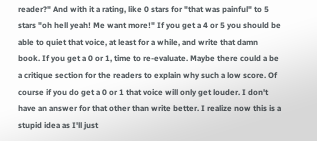reader?" And with it a rating, like 0 stars for "that was painful" to 5 stars "oh hell yeah! Me want more!" If you get a 4 or 5 you should be able to quiet that voice, at least for a while, and write that damn book. If you get a 0 or 1, time to re-evaluate. Maybe there could a be a critique section for the readers to explain why such a low score. Of course if you do get a 0 or 1 that voice will only get louder. I don't have an answer for that other than write better. I realize now this is a stupid idea as I'll just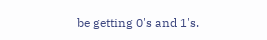be getting 0's and 1's.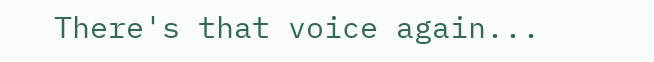There's that voice again...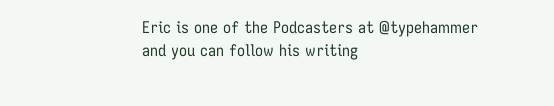Eric is one of the Podcasters at @typehammer and you can follow his writing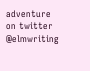adventure on twitter @elmwriting